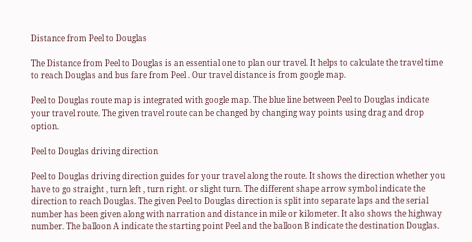Distance from Peel to Douglas

The Distance from Peel to Douglas is an essential one to plan our travel. It helps to calculate the travel time to reach Douglas and bus fare from Peel . Our travel distance is from google map.

Peel to Douglas route map is integrated with google map. The blue line between Peel to Douglas indicate your travel route. The given travel route can be changed by changing way points using drag and drop option.

Peel to Douglas driving direction

Peel to Douglas driving direction guides for your travel along the route. It shows the direction whether you have to go straight , turn left , turn right. or slight turn. The different shape arrow symbol indicate the direction to reach Douglas. The given Peel to Douglas direction is split into separate laps and the serial number has been given along with narration and distance in mile or kilometer. It also shows the highway number. The balloon A indicate the starting point Peel and the balloon B indicate the destination Douglas.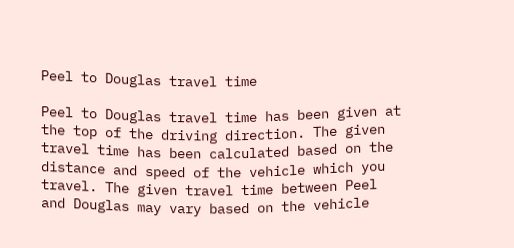Peel to Douglas travel time

Peel to Douglas travel time has been given at the top of the driving direction. The given travel time has been calculated based on the distance and speed of the vehicle which you travel. The given travel time between Peel and Douglas may vary based on the vehicle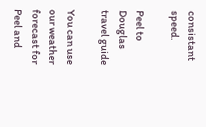consistant speed.

Peel to Douglas travel guide

You can use our weather forecast for Peel and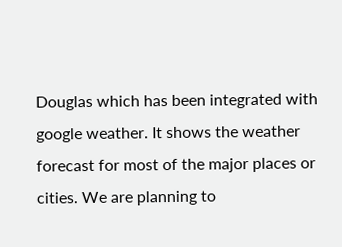Douglas which has been integrated with google weather. It shows the weather forecast for most of the major places or cities. We are planning to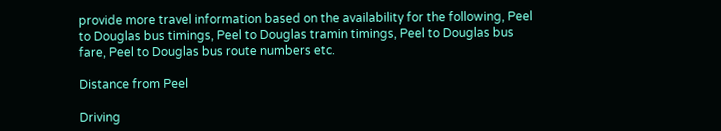provide more travel information based on the availability for the following, Peel to Douglas bus timings, Peel to Douglas tramin timings, Peel to Douglas bus fare, Peel to Douglas bus route numbers etc.

Distance from Peel

Driving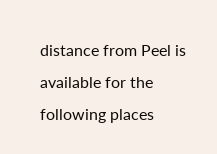distance from Peel is available for the following places